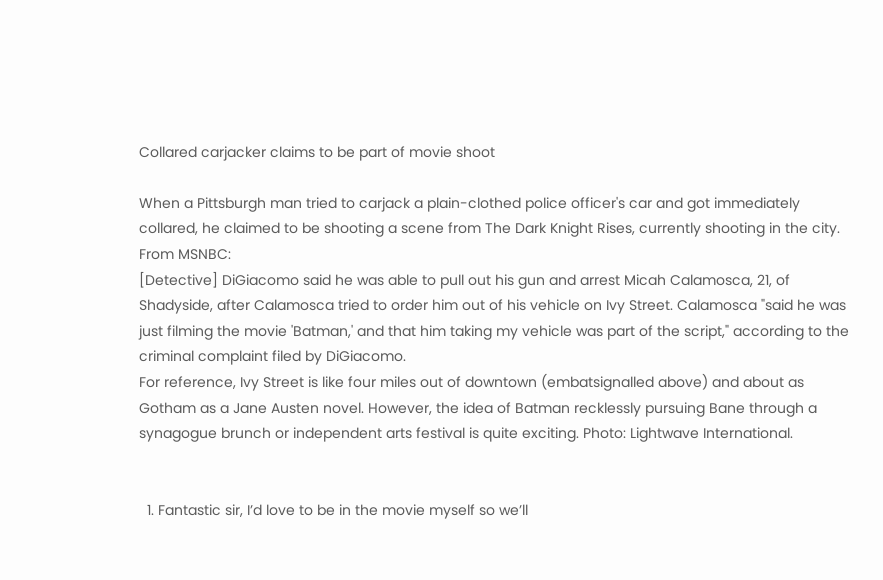Collared carjacker claims to be part of movie shoot

When a Pittsburgh man tried to carjack a plain-clothed police officer's car and got immediately collared, he claimed to be shooting a scene from The Dark Knight Rises, currently shooting in the city. From MSNBC:
[Detective] DiGiacomo said he was able to pull out his gun and arrest Micah Calamosca, 21, of Shadyside, after Calamosca tried to order him out of his vehicle on Ivy Street. Calamosca "said he was just filming the movie 'Batman,' and that him taking my vehicle was part of the script," according to the criminal complaint filed by DiGiacomo.
For reference, Ivy Street is like four miles out of downtown (embatsignalled above) and about as Gotham as a Jane Austen novel. However, the idea of Batman recklessly pursuing Bane through a synagogue brunch or independent arts festival is quite exciting. Photo: Lightwave International.


  1. Fantastic sir, I’d love to be in the movie myself so we’ll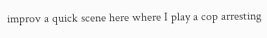improv a quick scene here where I play a cop arresting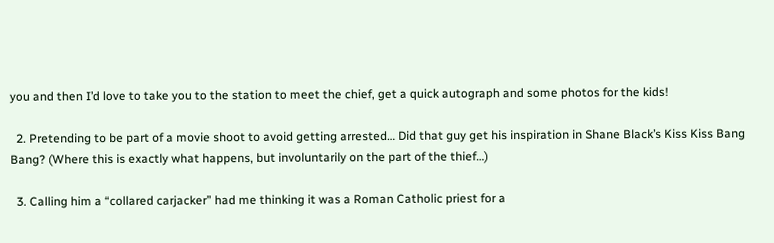you and then I’d love to take you to the station to meet the chief, get a quick autograph and some photos for the kids!

  2. Pretending to be part of a movie shoot to avoid getting arrested… Did that guy get his inspiration in Shane Black’s Kiss Kiss Bang Bang? (Where this is exactly what happens, but involuntarily on the part of the thief…)

  3. Calling him a “collared carjacker” had me thinking it was a Roman Catholic priest for a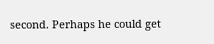second. Perhaps he could get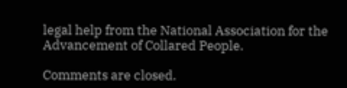legal help from the National Association for the Advancement of Collared People.

Comments are closed.